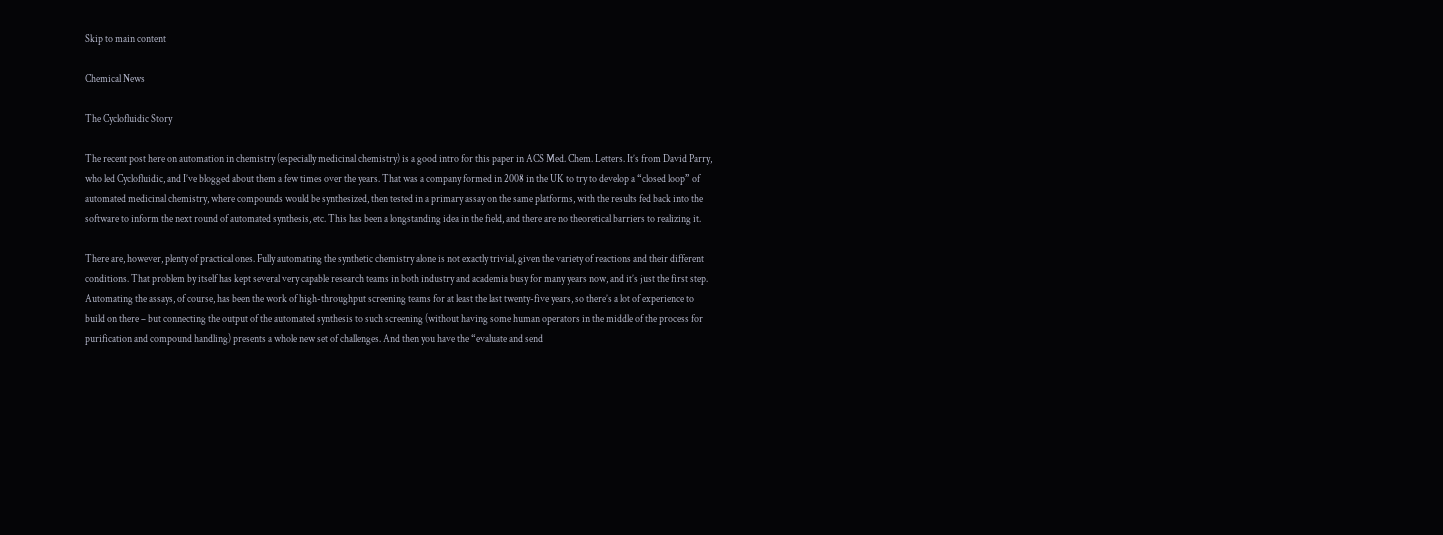Skip to main content

Chemical News

The Cyclofluidic Story

The recent post here on automation in chemistry (especially medicinal chemistry) is a good intro for this paper in ACS Med. Chem. Letters. It’s from David Parry, who led Cyclofluidic, and I’ve blogged about them a few times over the years. That was a company formed in 2008 in the UK to try to develop a “closed loop” of automated medicinal chemistry, where compounds would be synthesized, then tested in a primary assay on the same platforms, with the results fed back into the software to inform the next round of automated synthesis, etc. This has been a longstanding idea in the field, and there are no theoretical barriers to realizing it.

There are, however, plenty of practical ones. Fully automating the synthetic chemistry alone is not exactly trivial, given the variety of reactions and their different conditions. That problem by itself has kept several very capable research teams in both industry and academia busy for many years now, and it’s just the first step. Automating the assays, of course, has been the work of high-throughput screening teams for at least the last twenty-five years, so there’s a lot of experience to build on there – but connecting the output of the automated synthesis to such screening (without having some human operators in the middle of the process for purification and compound handling) presents a whole new set of challenges. And then you have the “evaluate and send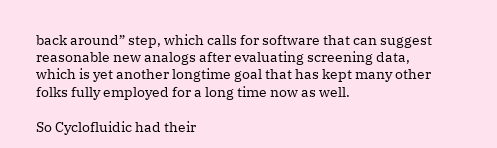back around” step, which calls for software that can suggest reasonable new analogs after evaluating screening data, which is yet another longtime goal that has kept many other folks fully employed for a long time now as well.

So Cyclofluidic had their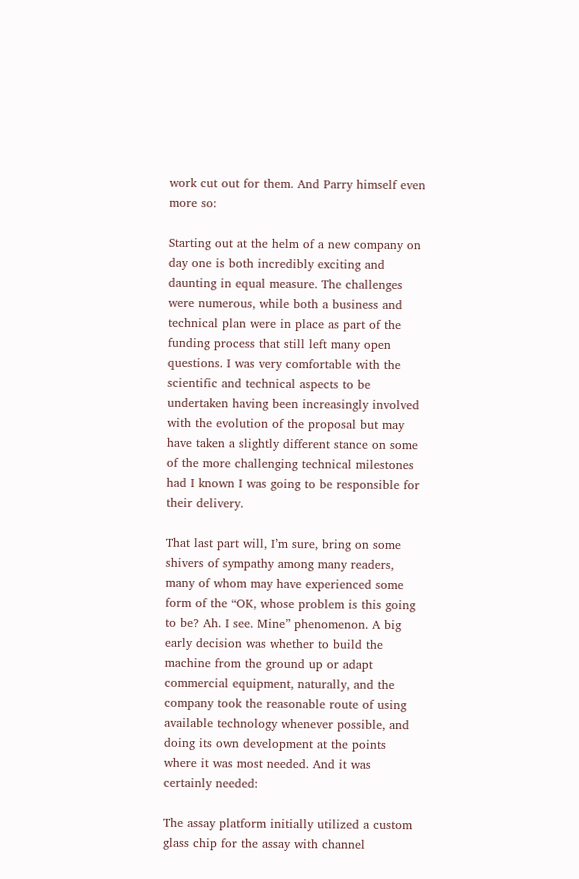work cut out for them. And Parry himself even more so:

Starting out at the helm of a new company on day one is both incredibly exciting and daunting in equal measure. The challenges were numerous, while both a business and technical plan were in place as part of the funding process that still left many open questions. I was very comfortable with the scientific and technical aspects to be undertaken having been increasingly involved with the evolution of the proposal but may have taken a slightly different stance on some of the more challenging technical milestones had I known I was going to be responsible for their delivery.

That last part will, I’m sure, bring on some shivers of sympathy among many readers, many of whom may have experienced some form of the “OK, whose problem is this going to be? Ah. I see. Mine” phenomenon. A big early decision was whether to build the machine from the ground up or adapt commercial equipment, naturally, and the company took the reasonable route of using available technology whenever possible, and doing its own development at the points where it was most needed. And it was certainly needed:

The assay platform initially utilized a custom glass chip for the assay with channel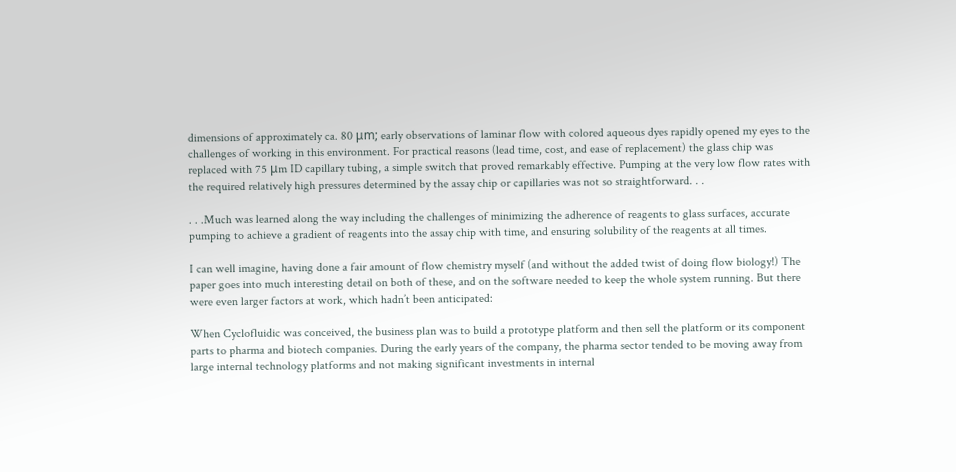dimensions of approximately ca. 80 μm; early observations of laminar flow with colored aqueous dyes rapidly opened my eyes to the challenges of working in this environment. For practical reasons (lead time, cost, and ease of replacement) the glass chip was replaced with 75 μm ID capillary tubing, a simple switch that proved remarkably effective. Pumping at the very low flow rates with the required relatively high pressures determined by the assay chip or capillaries was not so straightforward. . .

. . .Much was learned along the way including the challenges of minimizing the adherence of reagents to glass surfaces, accurate pumping to achieve a gradient of reagents into the assay chip with time, and ensuring solubility of the reagents at all times.

I can well imagine, having done a fair amount of flow chemistry myself (and without the added twist of doing flow biology!) The paper goes into much interesting detail on both of these, and on the software needed to keep the whole system running. But there were even larger factors at work, which hadn’t been anticipated:

When Cyclofluidic was conceived, the business plan was to build a prototype platform and then sell the platform or its component parts to pharma and biotech companies. During the early years of the company, the pharma sector tended to be moving away from large internal technology platforms and not making significant investments in internal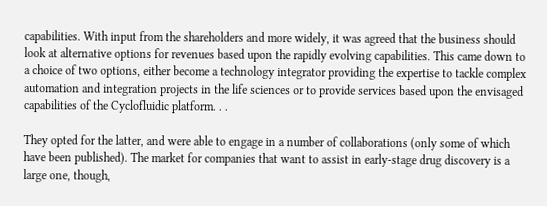capabilities. With input from the shareholders and more widely, it was agreed that the business should look at alternative options for revenues based upon the rapidly evolving capabilities. This came down to a choice of two options, either become a technology integrator providing the expertise to tackle complex automation and integration projects in the life sciences or to provide services based upon the envisaged capabilities of the Cyclofluidic platform. . .

They opted for the latter, and were able to engage in a number of collaborations (only some of which have been published). The market for companies that want to assist in early-stage drug discovery is a large one, though,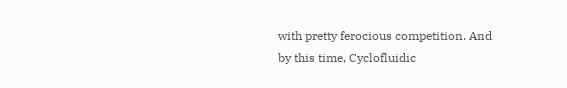with pretty ferocious competition. And by this time, Cyclofluidic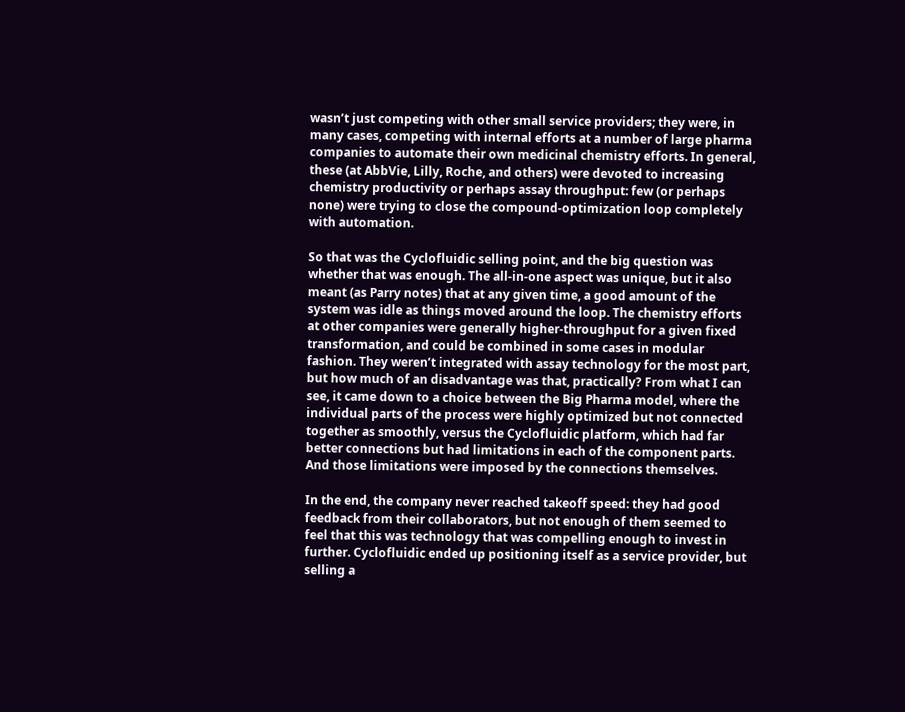wasn’t just competing with other small service providers; they were, in many cases, competing with internal efforts at a number of large pharma companies to automate their own medicinal chemistry efforts. In general, these (at AbbVie, Lilly, Roche, and others) were devoted to increasing chemistry productivity or perhaps assay throughput: few (or perhaps none) were trying to close the compound-optimization loop completely with automation.

So that was the Cyclofluidic selling point, and the big question was whether that was enough. The all-in-one aspect was unique, but it also meant (as Parry notes) that at any given time, a good amount of the system was idle as things moved around the loop. The chemistry efforts at other companies were generally higher-throughput for a given fixed transformation, and could be combined in some cases in modular fashion. They weren’t integrated with assay technology for the most part, but how much of an disadvantage was that, practically? From what I can see, it came down to a choice between the Big Pharma model, where the individual parts of the process were highly optimized but not connected together as smoothly, versus the Cyclofluidic platform, which had far better connections but had limitations in each of the component parts. And those limitations were imposed by the connections themselves.

In the end, the company never reached takeoff speed: they had good feedback from their collaborators, but not enough of them seemed to feel that this was technology that was compelling enough to invest in further. Cyclofluidic ended up positioning itself as a service provider, but selling a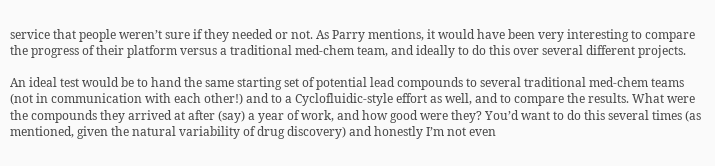service that people weren’t sure if they needed or not. As Parry mentions, it would have been very interesting to compare the progress of their platform versus a traditional med-chem team, and ideally to do this over several different projects.

An ideal test would be to hand the same starting set of potential lead compounds to several traditional med-chem teams (not in communication with each other!) and to a Cyclofluidic-style effort as well, and to compare the results. What were the compounds they arrived at after (say) a year of work, and how good were they? You’d want to do this several times (as mentioned, given the natural variability of drug discovery) and honestly I’m not even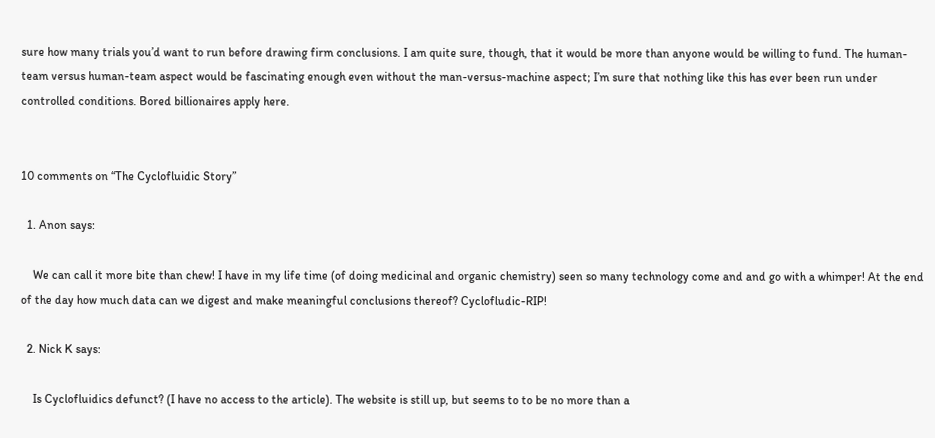sure how many trials you’d want to run before drawing firm conclusions. I am quite sure, though, that it would be more than anyone would be willing to fund. The human-team versus human-team aspect would be fascinating enough even without the man-versus-machine aspect; I’m sure that nothing like this has ever been run under controlled conditions. Bored billionaires apply here.


10 comments on “The Cyclofluidic Story”

  1. Anon says:

    We can call it more bite than chew! I have in my life time (of doing medicinal and organic chemistry) seen so many technology come and and go with a whimper! At the end of the day how much data can we digest and make meaningful conclusions thereof? Cyclofludic-RIP!

  2. Nick K says:

    Is Cyclofluidics defunct? (I have no access to the article). The website is still up, but seems to to be no more than a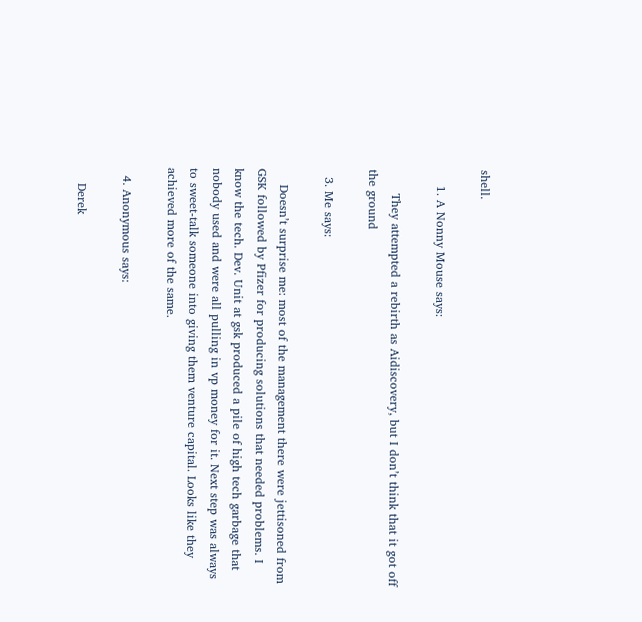shell.

    1. A Nonny Mouse says:

      They attempted a rebirth as Aidiscovery, but I don’t think that it got off the ground

  3. Me says:

    Doesn’t surprise me: most of the management there were jettisoned from GSK followed by Pfizer for producing solutions that needed problems. I know the tech. Dev. Unit at gsk produced a pile of high tech garbage that nobody used and were all pulling in vp money for it. Next step was always to sweet-talk someone into giving them venture capital. Looks like they achieved more of the same.

  4. Anonymous says:

    Derek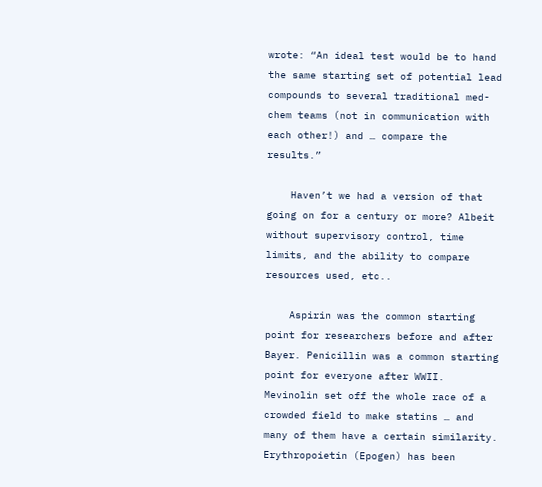wrote: “An ideal test would be to hand the same starting set of potential lead compounds to several traditional med-chem teams (not in communication with each other!) and … compare the results.”

    Haven’t we had a version of that going on for a century or more? Albeit without supervisory control, time limits, and the ability to compare resources used, etc..

    Aspirin was the common starting point for researchers before and after Bayer. Penicillin was a common starting point for everyone after WWII. Mevinolin set off the whole race of a crowded field to make statins … and many of them have a certain similarity. Erythropoietin (Epogen) has been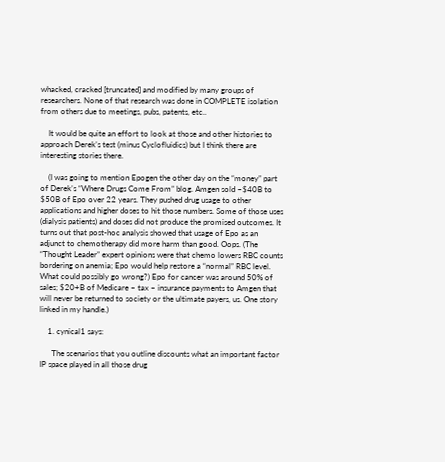whacked, cracked [truncated] and modified by many groups of researchers. None of that research was done in COMPLETE isolation from others due to meetings, pubs, patents, etc..

    It would be quite an effort to look at those and other histories to approach Derek’s test (minus Cyclofluidics) but I think there are interesting stories there.

    (I was going to mention Epogen the other day on the “money” part of Derek’s “Where Drugs Come From” blog. Amgen sold ~$40B to $50B of Epo over 22 years. They pushed drug usage to other applications and higher doses to hit those numbers. Some of those uses (dialysis patients) and doses did not produce the promised outcomes. It turns out that post-hoc analysis showed that usage of Epo as an adjunct to chemotherapy did more harm than good. Oops. (The “Thought Leader” expert opinions were that chemo lowers RBC counts bordering on anemia; Epo would help restore a “normal” RBC level. What could possibly go wrong?) Epo for cancer was around 50% of sales; $20+B of Medicare – tax – insurance payments to Amgen that will never be returned to society or the ultimate payers, us. One story linked in my handle.)

    1. cynical1 says:

      The scenarios that you outline discounts what an important factor IP space played in all those drug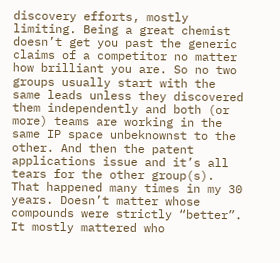discovery efforts, mostly limiting. Being a great chemist doesn’t get you past the generic claims of a competitor no matter how brilliant you are. So no two groups usually start with the same leads unless they discovered them independently and both (or more) teams are working in the same IP space unbeknownst to the other. And then the patent applications issue and it’s all tears for the other group(s). That happened many times in my 30 years. Doesn’t matter whose compounds were strictly “better”. It mostly mattered who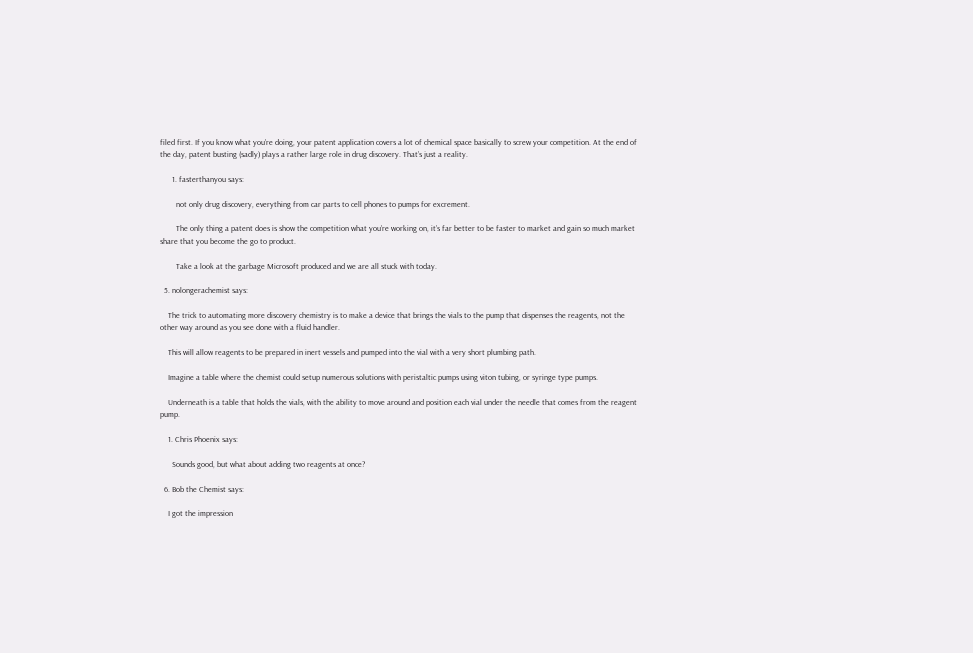filed first. If you know what you’re doing, your patent application covers a lot of chemical space basically to screw your competition. At the end of the day, patent busting (sadly) plays a rather large role in drug discovery. That’s just a reality.

      1. fasterthanyou says:

        not only drug discovery, everything from car parts to cell phones to pumps for excrement.

        The only thing a patent does is show the competition what you’re working on, it’s far better to be faster to market and gain so much market share that you become the go to product.

        Take a look at the garbage Microsoft produced and we are all stuck with today.

  5. nolongerachemist says:

    The trick to automating more discovery chemistry is to make a device that brings the vials to the pump that dispenses the reagents, not the other way around as you see done with a fluid handler.

    This will allow reagents to be prepared in inert vessels and pumped into the vial with a very short plumbing path.

    Imagine a table where the chemist could setup numerous solutions with peristaltic pumps using viton tubing, or syringe type pumps.

    Underneath is a table that holds the vials, with the ability to move around and position each vial under the needle that comes from the reagent pump.

    1. Chris Phoenix says:

      Sounds good, but what about adding two reagents at once?

  6. Bob the Chemist says:

    I got the impression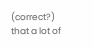(correct?) that a lot of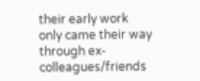their early work only came their way through ex-colleagues/friends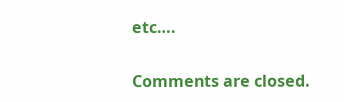etc….

Comments are closed.